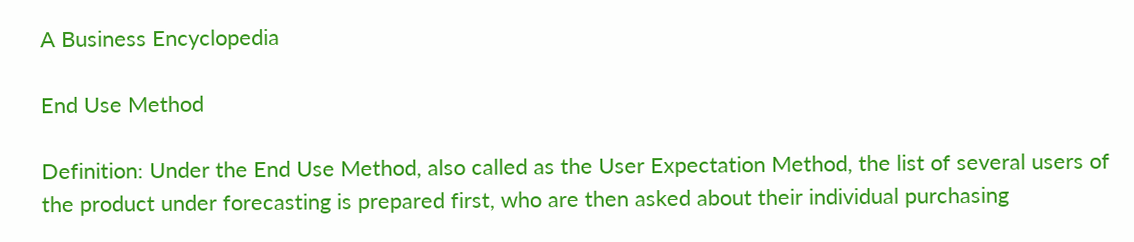A Business Encyclopedia

End Use Method

Definition: Under the End Use Method, also called as the User Expectation Method, the list of several users of the product under forecasting is prepared first, who are then asked about their individual purchasing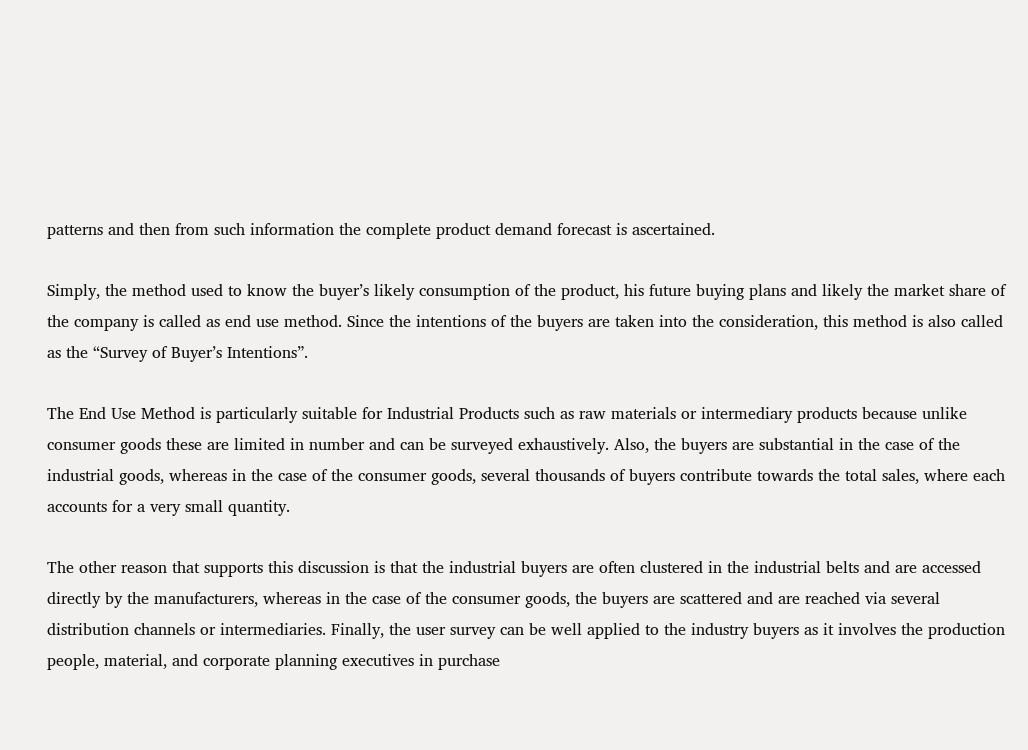patterns and then from such information the complete product demand forecast is ascertained.

Simply, the method used to know the buyer’s likely consumption of the product, his future buying plans and likely the market share of the company is called as end use method. Since the intentions of the buyers are taken into the consideration, this method is also called as the “Survey of Buyer’s Intentions”.

The End Use Method is particularly suitable for Industrial Products such as raw materials or intermediary products because unlike consumer goods these are limited in number and can be surveyed exhaustively. Also, the buyers are substantial in the case of the industrial goods, whereas in the case of the consumer goods, several thousands of buyers contribute towards the total sales, where each accounts for a very small quantity.

The other reason that supports this discussion is that the industrial buyers are often clustered in the industrial belts and are accessed directly by the manufacturers, whereas in the case of the consumer goods, the buyers are scattered and are reached via several distribution channels or intermediaries. Finally, the user survey can be well applied to the industry buyers as it involves the production people, material, and corporate planning executives in purchase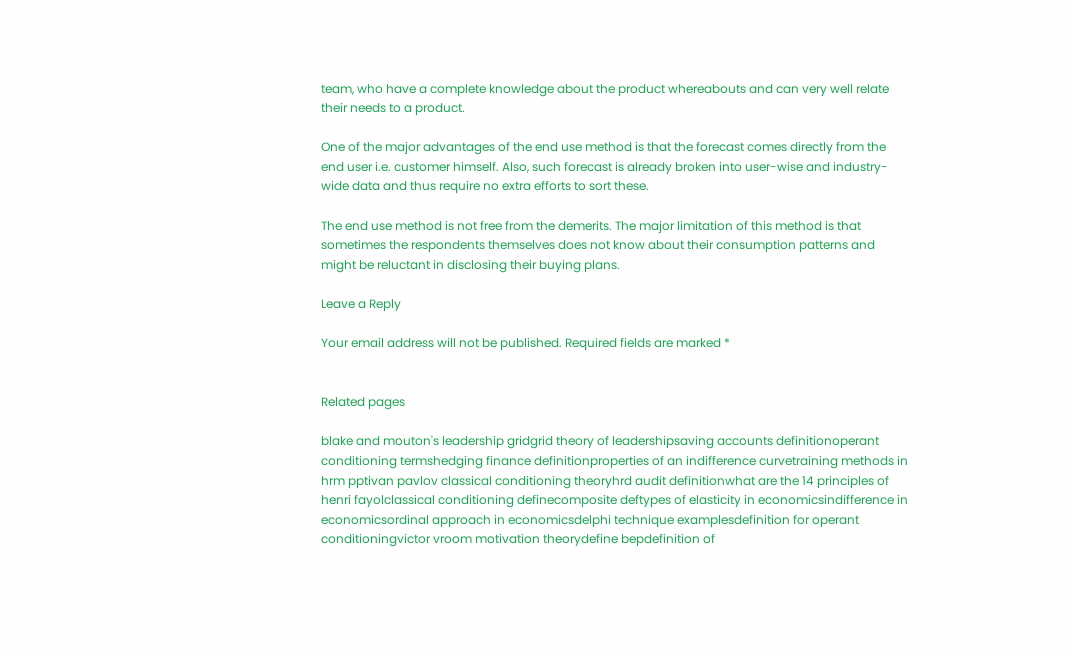team, who have a complete knowledge about the product whereabouts and can very well relate their needs to a product.

One of the major advantages of the end use method is that the forecast comes directly from the end user i.e. customer himself. Also, such forecast is already broken into user-wise and industry-wide data and thus require no extra efforts to sort these.

The end use method is not free from the demerits. The major limitation of this method is that sometimes the respondents themselves does not know about their consumption patterns and might be reluctant in disclosing their buying plans.

Leave a Reply

Your email address will not be published. Required fields are marked *


Related pages

blake and mouton's leadership gridgrid theory of leadershipsaving accounts definitionoperant conditioning termshedging finance definitionproperties of an indifference curvetraining methods in hrm pptivan pavlov classical conditioning theoryhrd audit definitionwhat are the 14 principles of henri fayolclassical conditioning definecomposite deftypes of elasticity in economicsindifference in economicsordinal approach in economicsdelphi technique examplesdefinition for operant conditioningvictor vroom motivation theorydefine bepdefinition of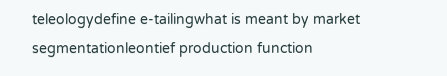teleologydefine e-tailingwhat is meant by market segmentationleontief production function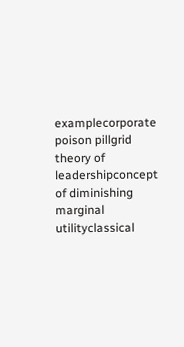examplecorporate poison pillgrid theory of leadershipconcept of diminishing marginal utilityclassical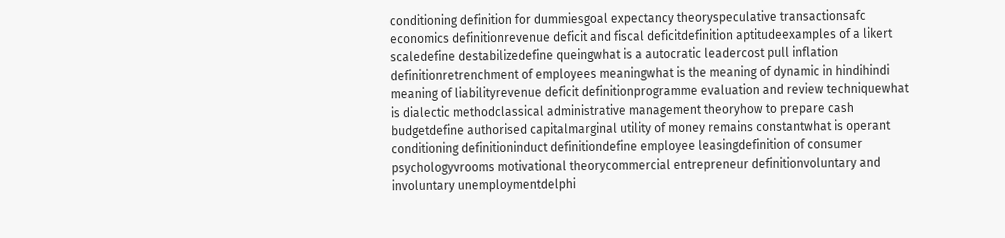conditioning definition for dummiesgoal expectancy theoryspeculative transactionsafc economics definitionrevenue deficit and fiscal deficitdefinition aptitudeexamples of a likert scaledefine destabilizedefine queingwhat is a autocratic leadercost pull inflation definitionretrenchment of employees meaningwhat is the meaning of dynamic in hindihindi meaning of liabilityrevenue deficit definitionprogramme evaluation and review techniquewhat is dialectic methodclassical administrative management theoryhow to prepare cash budgetdefine authorised capitalmarginal utility of money remains constantwhat is operant conditioning definitioninduct definitiondefine employee leasingdefinition of consumer psychologyvrooms motivational theorycommercial entrepreneur definitionvoluntary and involuntary unemploymentdelphi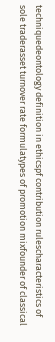techniquedeontology definition in ethicspf contribution rulescharacteristics of sole traderasset turnover rate formulatypes of promotion mixfounder of classical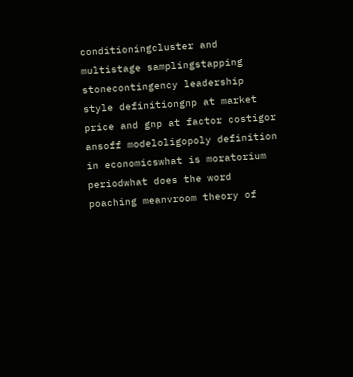conditioningcluster and multistage samplingstapping stonecontingency leadership style definitiongnp at market price and gnp at factor costigor ansoff modeloligopoly definition in economicswhat is moratorium periodwhat does the word poaching meanvroom theory of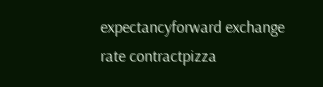expectancyforward exchange rate contractpizza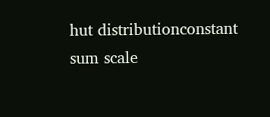hut distributionconstant sum scale